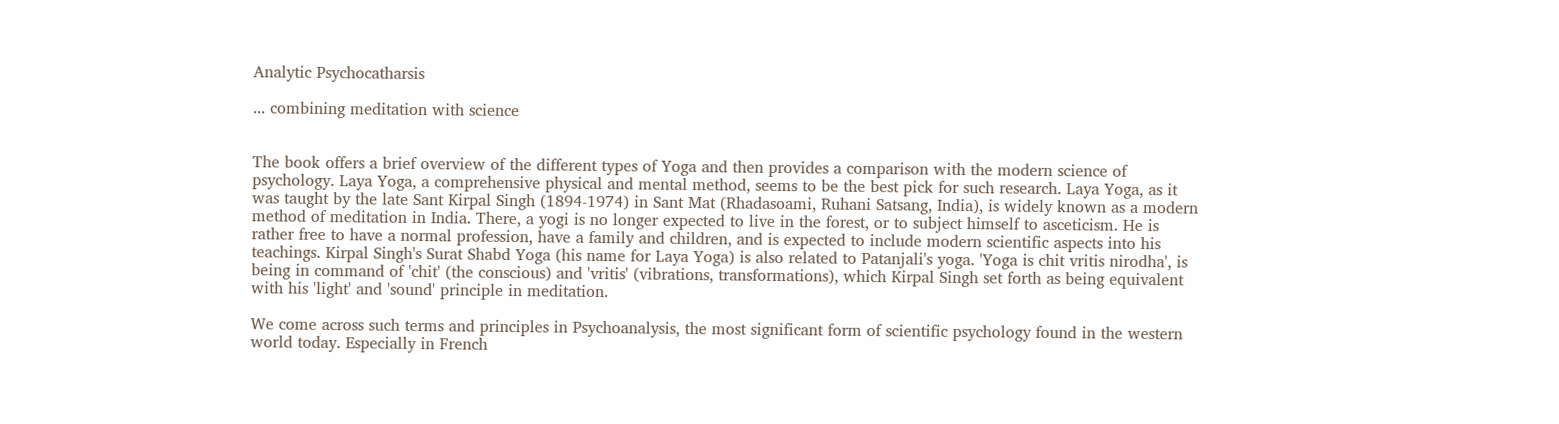Analytic Psychocatharsis

... combining meditation with science


The book offers a brief overview of the different types of Yoga and then provides a comparison with the modern science of psychology. Laya Yoga, a comprehensive physical and mental method, seems to be the best pick for such research. Laya Yoga, as it was taught by the late Sant Kirpal Singh (1894-1974) in Sant Mat (Rhadasoami, Ruhani Satsang, India), is widely known as a modern method of meditation in India. There, a yogi is no longer expected to live in the forest, or to subject himself to asceticism. He is rather free to have a normal profession, have a family and children, and is expected to include modern scientific aspects into his teachings. Kirpal Singh's Surat Shabd Yoga (his name for Laya Yoga) is also related to Patanjali's yoga. 'Yoga is chit vritis nirodha', is being in command of 'chit' (the conscious) and 'vritis' (vibrations, transformations), which Kirpal Singh set forth as being equivalent with his 'light' and 'sound' principle in meditation.

We come across such terms and principles in Psychoanalysis, the most significant form of scientific psychology found in the western world today. Especially in French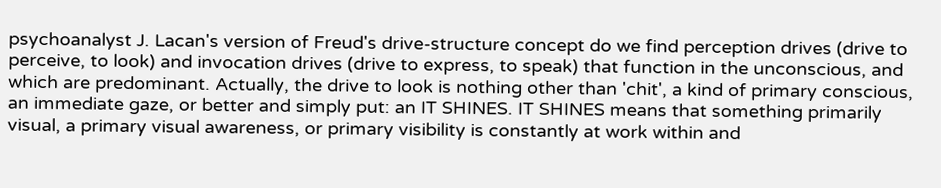psychoanalyst J. Lacan's version of Freud's drive-structure concept do we find perception drives (drive to perceive, to look) and invocation drives (drive to express, to speak) that function in the unconscious, and which are predominant. Actually, the drive to look is nothing other than 'chit', a kind of primary conscious, an immediate gaze, or better and simply put: an IT SHINES. IT SHINES means that something primarily visual, a primary visual awareness, or primary visibility is constantly at work within and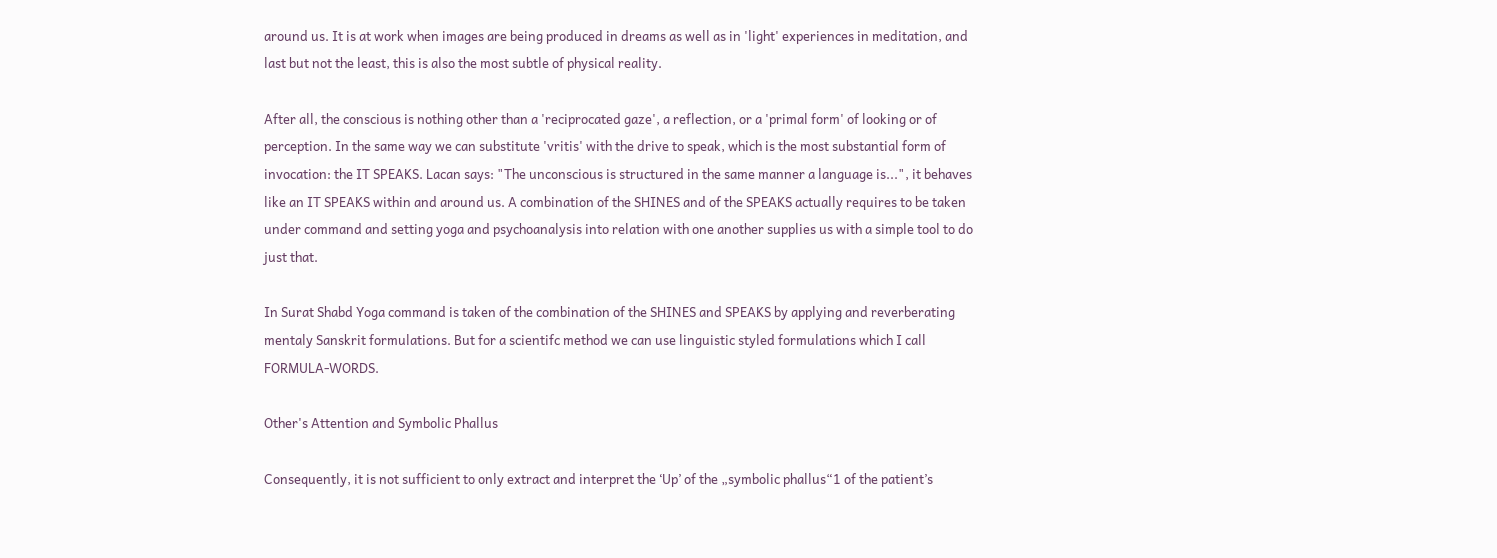around us. It is at work when images are being produced in dreams as well as in 'light' experiences in meditation, and last but not the least, this is also the most subtle of physical reality.

After all, the conscious is nothing other than a 'reciprocated gaze', a reflection, or a 'primal form' of looking or of perception. In the same way we can substitute 'vritis' with the drive to speak, which is the most substantial form of invocation: the IT SPEAKS. Lacan says: "The unconscious is structured in the same manner a language is...", it behaves like an IT SPEAKS within and around us. A combination of the SHINES and of the SPEAKS actually requires to be taken under command and setting yoga and psychoanalysis into relation with one another supplies us with a simple tool to do just that.

In Surat Shabd Yoga command is taken of the combination of the SHINES and SPEAKS by applying and reverberating mentaly Sanskrit formulations. But for a scientifc method we can use linguistic styled formulations which I call FORMULA-WORDS.

Other's Attention and Symbolic Phallus

Consequently, it is not sufficient to only extract and interpret the ‘Up’ of the „symbolic phallus“1 of the patient’s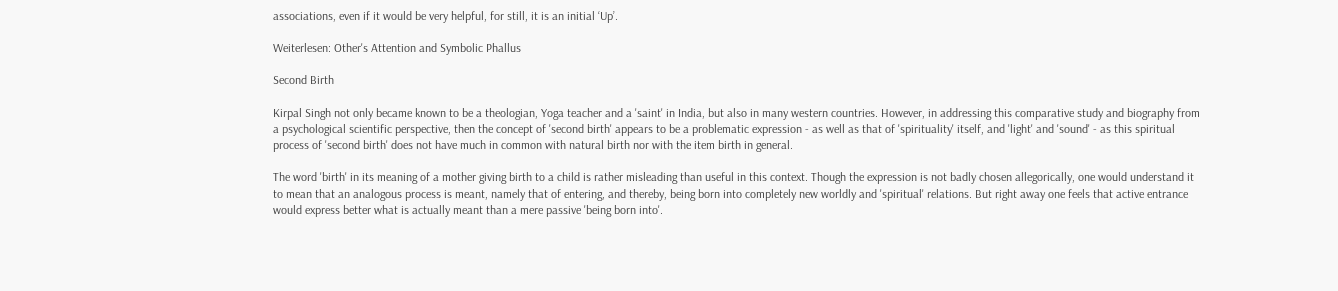associations, even if it would be very helpful, for still, it is an initial ‘Up’.

Weiterlesen: Other's Attention and Symbolic Phallus

Second Birth

Kirpal Singh not only became known to be a theologian, Yoga teacher and a 'saint' in India, but also in many western countries. However, in addressing this comparative study and biography from a psychological scientific perspective, then the concept of 'second birth' appears to be a problematic expression - as well as that of 'spirituality' itself, and 'light' and 'sound' - as this spiritual process of 'second birth' does not have much in common with natural birth nor with the item birth in general.

The word 'birth' in its meaning of a mother giving birth to a child is rather misleading than useful in this context. Though the expression is not badly chosen allegorically, one would understand it to mean that an analogous process is meant, namely that of entering, and thereby, being born into completely new worldly and 'spiritual' relations. But right away one feels that active entrance would express better what is actually meant than a mere passive 'being born into'.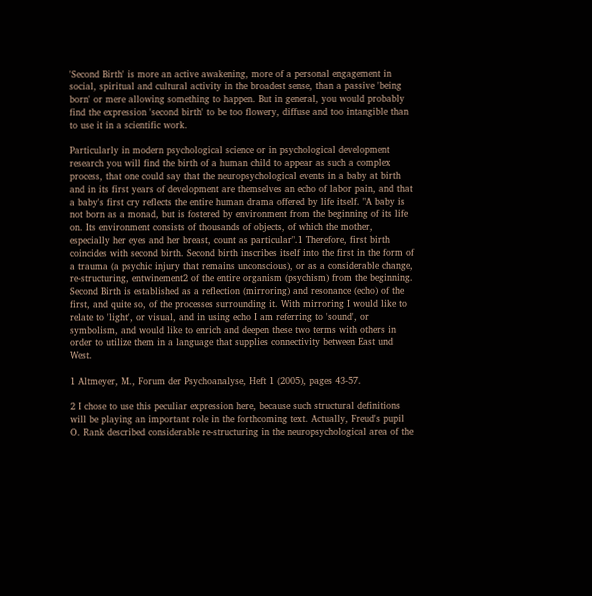'Second Birth' is more an active awakening, more of a personal engagement in social, spiritual and cultural activity in the broadest sense, than a passive 'being born' or mere allowing something to happen. But in general, you would probably find the expression 'second birth' to be too flowery, diffuse and too intangible than to use it in a scientific work.

Particularly in modern psychological science or in psychological development research you will find the birth of a human child to appear as such a complex process, that one could say that the neuropsychological events in a baby at birth and in its first years of development are themselves an echo of labor pain, and that a baby's first cry reflects the entire human drama offered by life itself. "A baby is not born as a monad, but is fostered by environment from the beginning of its life on. Its environment consists of thousands of objects, of which the mother, especially her eyes and her breast, count as particular".1 Therefore, first birth coincides with second birth. Second birth inscribes itself into the first in the form of a trauma (a psychic injury that remains unconscious), or as a considerable change, re-structuring, entwinement2 of the entire organism (psychism) from the beginning. Second Birth is established as a reflection (mirroring) and resonance (echo) of the first, and quite so, of the processes surrounding it. With mirroring I would like to relate to 'light', or visual, and in using echo I am referring to 'sound', or symbolism, and would like to enrich and deepen these two terms with others in order to utilize them in a language that supplies connectivity between East und West.

1 Altmeyer, M., Forum der Psychoanalyse, Heft 1 (2005), pages 43-57.

2 I chose to use this peculiar expression here, because such structural definitions will be playing an important role in the forthcoming text. Actually, Freud's pupil O. Rank described considerable re-structuring in the neuropsychological area of the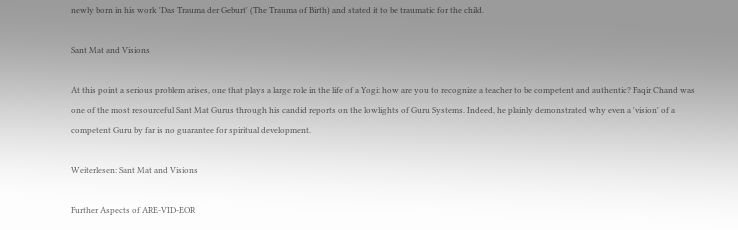newly born in his work 'Das Trauma der Geburt' (The Trauma of Birth) and stated it to be traumatic for the child.

Sant Mat and Visions

At this point a serious problem arises, one that plays a large role in the life of a Yogi: how are you to recognize a teacher to be competent and authentic? Faqir Chand was one of the most resourceful Sant Mat Gurus through his candid reports on the lowlights of Guru Systems. Indeed, he plainly demonstrated why even a 'vision' of a competent Guru by far is no guarantee for spiritual development.

Weiterlesen: Sant Mat and Visions

Further Aspects of ARE-VID-EOR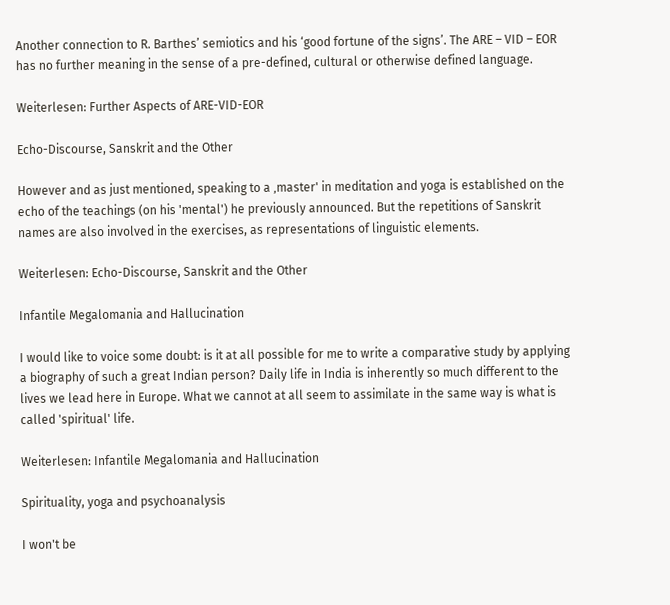Another connection to R. Barthes’ semiotics and his ‘good fortune of the signs’. The ARE – VID – EOR has no further meaning in the sense of a pre-defined, cultural or otherwise defined language.

Weiterlesen: Further Aspects of ARE-VID-EOR

Echo-Discourse, Sanskrit and the Other

However and as just mentioned, speaking to a ‚master' in meditation and yoga is established on the echo of the teachings (on his 'mental') he previously announced. But the repetitions of Sanskrit names are also involved in the exercises, as representations of linguistic elements.

Weiterlesen: Echo-Discourse, Sanskrit and the Other

Infantile Megalomania and Hallucination

I would like to voice some doubt: is it at all possible for me to write a comparative study by applying a biography of such a great Indian person? Daily life in India is inherently so much different to the lives we lead here in Europe. What we cannot at all seem to assimilate in the same way is what is called 'spiritual' life.

Weiterlesen: Infantile Megalomania and Hallucination

Spirituality, yoga and psychoanalysis

I won't be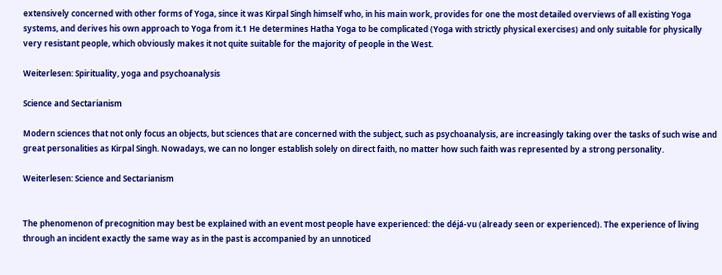extensively concerned with other forms of Yoga, since it was Kirpal Singh himself who, in his main work, provides for one the most detailed overviews of all existing Yoga systems, and derives his own approach to Yoga from it.1 He determines Hatha Yoga to be complicated (Yoga with strictly physical exercises) and only suitable for physically very resistant people, which obviously makes it not quite suitable for the majority of people in the West.

Weiterlesen: Spirituality, yoga and psychoanalysis

Science and Sectarianism

Modern sciences that not only focus an objects, but sciences that are concerned with the subject, such as psychoanalysis, are increasingly taking over the tasks of such wise and great personalities as Kirpal Singh. Nowadays, we can no longer establish solely on direct faith, no matter how such faith was represented by a strong personality.

Weiterlesen: Science and Sectarianism


The phenomenon of precognition may best be explained with an event most people have experienced: the déjá-vu (already seen or experienced). The experience of living through an incident exactly the same way as in the past is accompanied by an unnoticed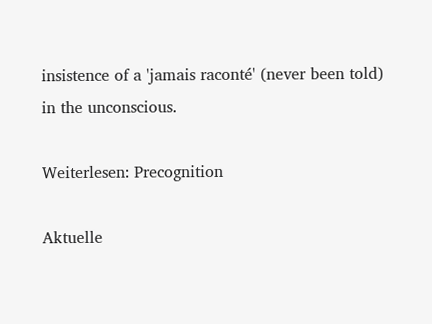insistence of a 'jamais raconté' (never been told) in the unconscious.

Weiterlesen: Precognition

Aktuelle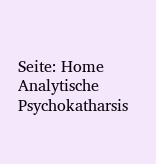Seite: Home Analytische Psychokatharsis